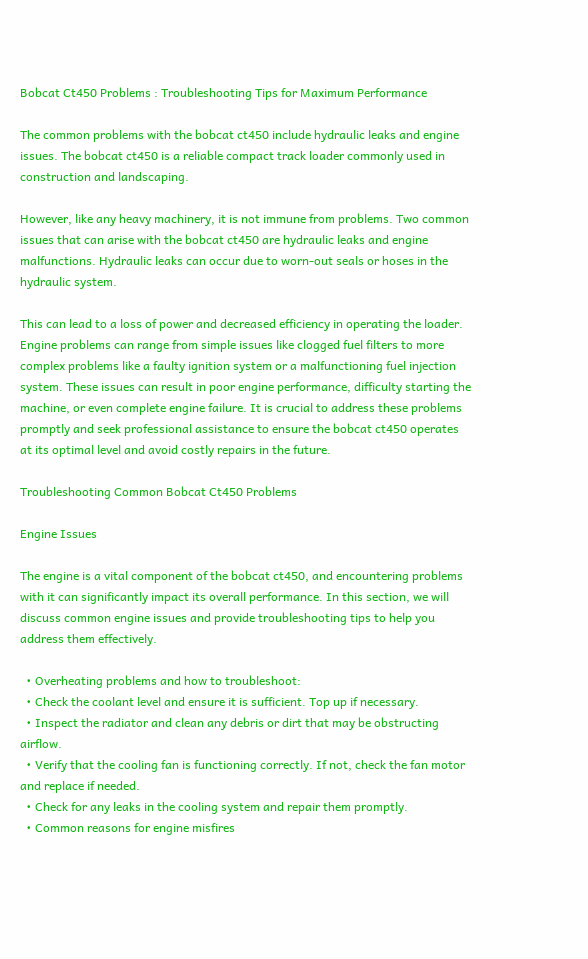Bobcat Ct450 Problems : Troubleshooting Tips for Maximum Performance

The common problems with the bobcat ct450 include hydraulic leaks and engine issues. The bobcat ct450 is a reliable compact track loader commonly used in construction and landscaping.

However, like any heavy machinery, it is not immune from problems. Two common issues that can arise with the bobcat ct450 are hydraulic leaks and engine malfunctions. Hydraulic leaks can occur due to worn-out seals or hoses in the hydraulic system.

This can lead to a loss of power and decreased efficiency in operating the loader. Engine problems can range from simple issues like clogged fuel filters to more complex problems like a faulty ignition system or a malfunctioning fuel injection system. These issues can result in poor engine performance, difficulty starting the machine, or even complete engine failure. It is crucial to address these problems promptly and seek professional assistance to ensure the bobcat ct450 operates at its optimal level and avoid costly repairs in the future.

Troubleshooting Common Bobcat Ct450 Problems

Engine Issues

The engine is a vital component of the bobcat ct450, and encountering problems with it can significantly impact its overall performance. In this section, we will discuss common engine issues and provide troubleshooting tips to help you address them effectively.

  • Overheating problems and how to troubleshoot:
  • Check the coolant level and ensure it is sufficient. Top up if necessary.
  • Inspect the radiator and clean any debris or dirt that may be obstructing airflow.
  • Verify that the cooling fan is functioning correctly. If not, check the fan motor and replace if needed.
  • Check for any leaks in the cooling system and repair them promptly.
  • Common reasons for engine misfires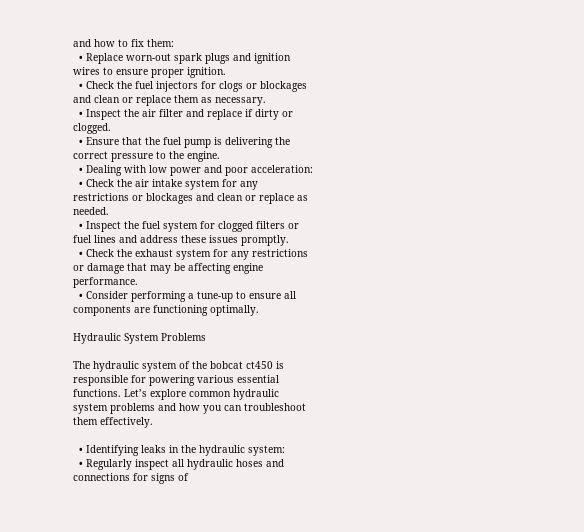and how to fix them:
  • Replace worn-out spark plugs and ignition wires to ensure proper ignition.
  • Check the fuel injectors for clogs or blockages and clean or replace them as necessary.
  • Inspect the air filter and replace if dirty or clogged.
  • Ensure that the fuel pump is delivering the correct pressure to the engine.
  • Dealing with low power and poor acceleration:
  • Check the air intake system for any restrictions or blockages and clean or replace as needed.
  • Inspect the fuel system for clogged filters or fuel lines and address these issues promptly.
  • Check the exhaust system for any restrictions or damage that may be affecting engine performance.
  • Consider performing a tune-up to ensure all components are functioning optimally.

Hydraulic System Problems

The hydraulic system of the bobcat ct450 is responsible for powering various essential functions. Let’s explore common hydraulic system problems and how you can troubleshoot them effectively.

  • Identifying leaks in the hydraulic system:
  • Regularly inspect all hydraulic hoses and connections for signs of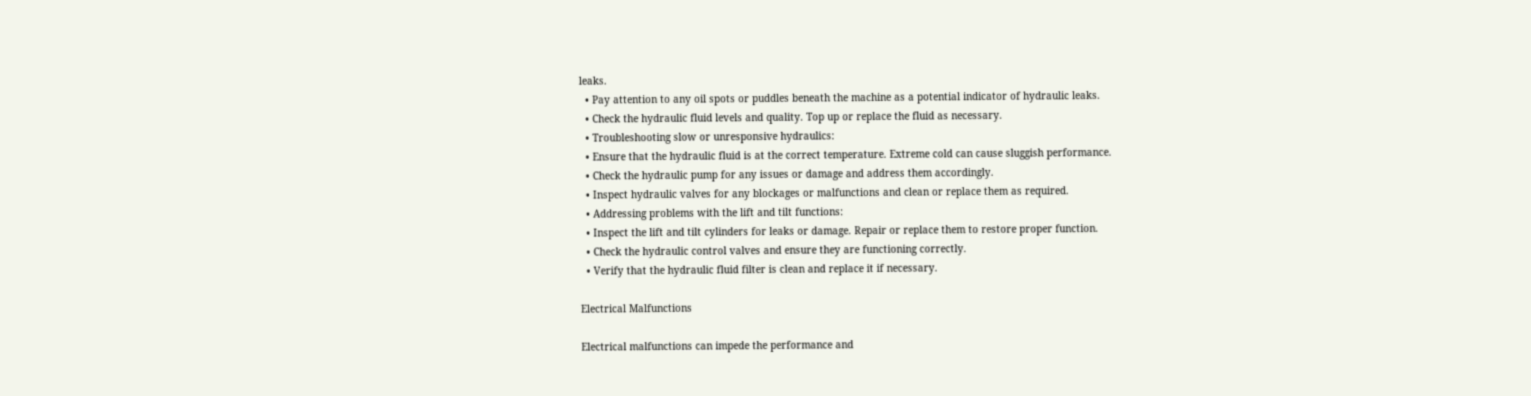leaks.
  • Pay attention to any oil spots or puddles beneath the machine as a potential indicator of hydraulic leaks.
  • Check the hydraulic fluid levels and quality. Top up or replace the fluid as necessary.
  • Troubleshooting slow or unresponsive hydraulics:
  • Ensure that the hydraulic fluid is at the correct temperature. Extreme cold can cause sluggish performance.
  • Check the hydraulic pump for any issues or damage and address them accordingly.
  • Inspect hydraulic valves for any blockages or malfunctions and clean or replace them as required.
  • Addressing problems with the lift and tilt functions:
  • Inspect the lift and tilt cylinders for leaks or damage. Repair or replace them to restore proper function.
  • Check the hydraulic control valves and ensure they are functioning correctly.
  • Verify that the hydraulic fluid filter is clean and replace it if necessary.

Electrical Malfunctions

Electrical malfunctions can impede the performance and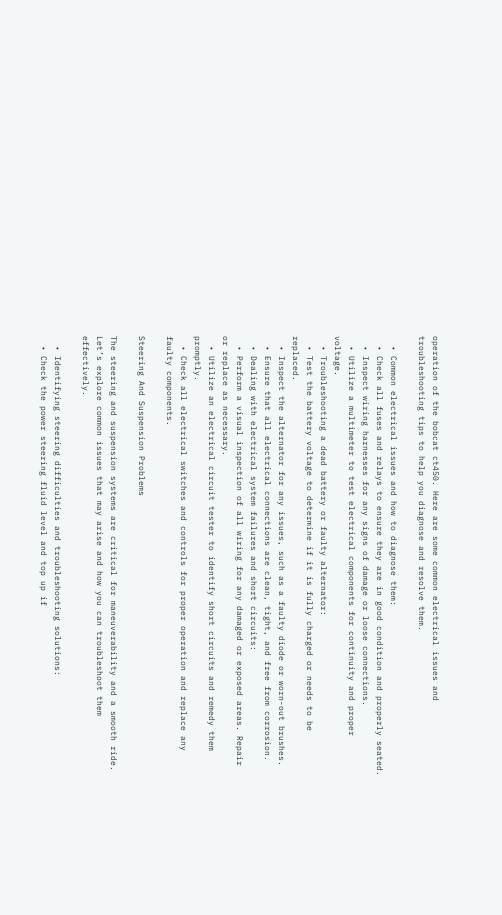operation of the bobcat ct450. Here are some common electrical issues and troubleshooting tips to help you diagnose and resolve them.

  • Common electrical issues and how to diagnose them:
  • Check all fuses and relays to ensure they are in good condition and properly seated.
  • Inspect wiring harnesses for any signs of damage or loose connections.
  • Utilize a multimeter to test electrical components for continuity and proper voltage.
  • Troubleshooting a dead battery or faulty alternator:
  • Test the battery voltage to determine if it is fully charged or needs to be replaced.
  • Inspect the alternator for any issues, such as a faulty diode or worn-out brushes.
  • Ensure that all electrical connections are clean, tight, and free from corrosion.
  • Dealing with electrical system failures and short circuits:
  • Perform a visual inspection of all wiring for any damaged or exposed areas. Repair or replace as necessary.
  • Utilize an electrical circuit tester to identify short circuits and remedy them promptly.
  • Check all electrical switches and controls for proper operation and replace any faulty components.

Steering And Suspension Problems

The steering and suspension systems are critical for maneuverability and a smooth ride. Let’s explore common issues that may arise and how you can troubleshoot them effectively.

  • Identifying steering difficulties and troubleshooting solutions:
  • Check the power steering fluid level and top up if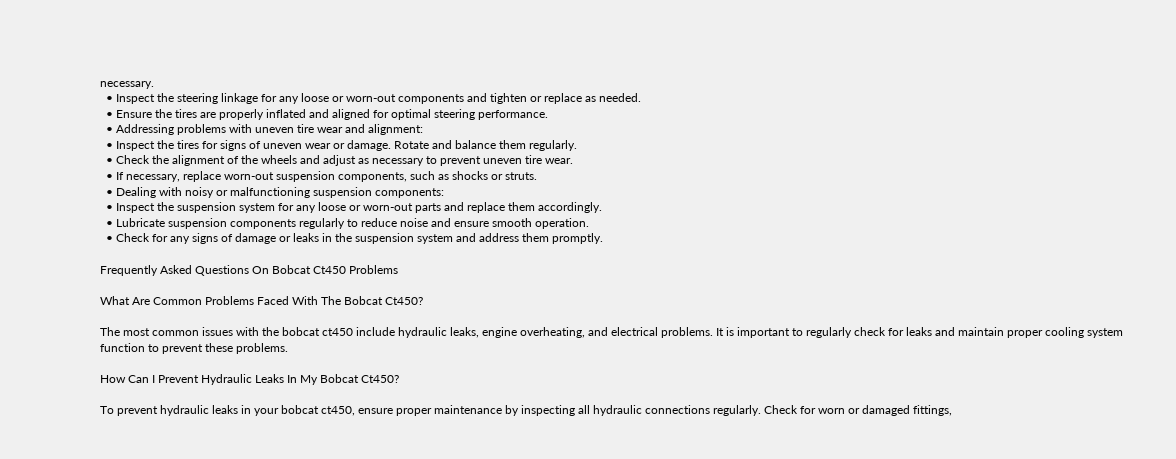necessary.
  • Inspect the steering linkage for any loose or worn-out components and tighten or replace as needed.
  • Ensure the tires are properly inflated and aligned for optimal steering performance.
  • Addressing problems with uneven tire wear and alignment:
  • Inspect the tires for signs of uneven wear or damage. Rotate and balance them regularly.
  • Check the alignment of the wheels and adjust as necessary to prevent uneven tire wear.
  • If necessary, replace worn-out suspension components, such as shocks or struts.
  • Dealing with noisy or malfunctioning suspension components:
  • Inspect the suspension system for any loose or worn-out parts and replace them accordingly.
  • Lubricate suspension components regularly to reduce noise and ensure smooth operation.
  • Check for any signs of damage or leaks in the suspension system and address them promptly.

Frequently Asked Questions On Bobcat Ct450 Problems

What Are Common Problems Faced With The Bobcat Ct450?

The most common issues with the bobcat ct450 include hydraulic leaks, engine overheating, and electrical problems. It is important to regularly check for leaks and maintain proper cooling system function to prevent these problems.

How Can I Prevent Hydraulic Leaks In My Bobcat Ct450?

To prevent hydraulic leaks in your bobcat ct450, ensure proper maintenance by inspecting all hydraulic connections regularly. Check for worn or damaged fittings,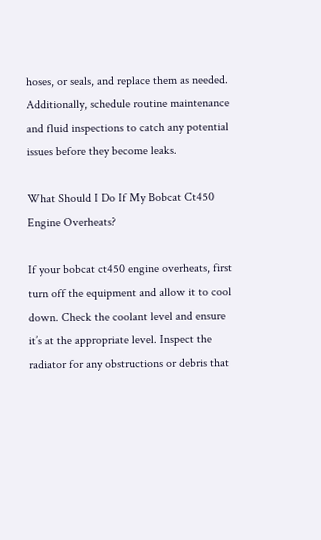hoses, or seals, and replace them as needed. Additionally, schedule routine maintenance and fluid inspections to catch any potential issues before they become leaks.

What Should I Do If My Bobcat Ct450 Engine Overheats?

If your bobcat ct450 engine overheats, first turn off the equipment and allow it to cool down. Check the coolant level and ensure it’s at the appropriate level. Inspect the radiator for any obstructions or debris that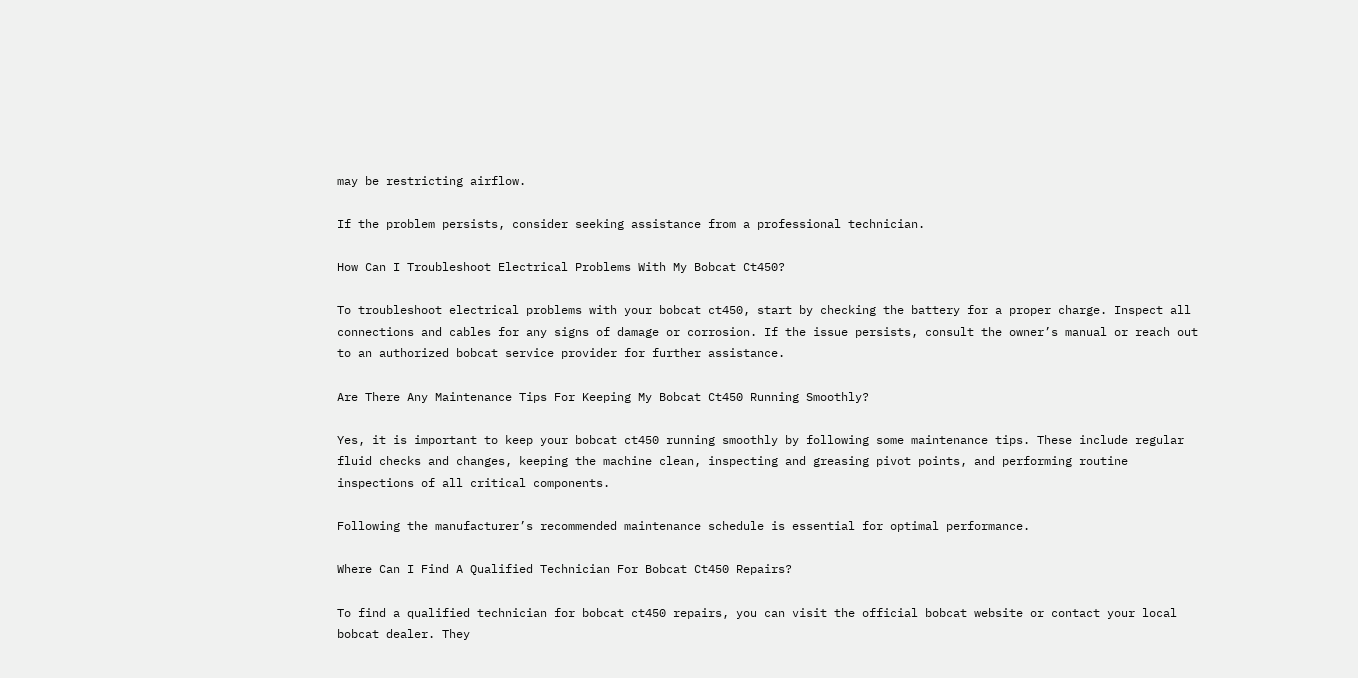may be restricting airflow.

If the problem persists, consider seeking assistance from a professional technician.

How Can I Troubleshoot Electrical Problems With My Bobcat Ct450?

To troubleshoot electrical problems with your bobcat ct450, start by checking the battery for a proper charge. Inspect all connections and cables for any signs of damage or corrosion. If the issue persists, consult the owner’s manual or reach out to an authorized bobcat service provider for further assistance.

Are There Any Maintenance Tips For Keeping My Bobcat Ct450 Running Smoothly?

Yes, it is important to keep your bobcat ct450 running smoothly by following some maintenance tips. These include regular fluid checks and changes, keeping the machine clean, inspecting and greasing pivot points, and performing routine inspections of all critical components.

Following the manufacturer’s recommended maintenance schedule is essential for optimal performance.

Where Can I Find A Qualified Technician For Bobcat Ct450 Repairs?

To find a qualified technician for bobcat ct450 repairs, you can visit the official bobcat website or contact your local bobcat dealer. They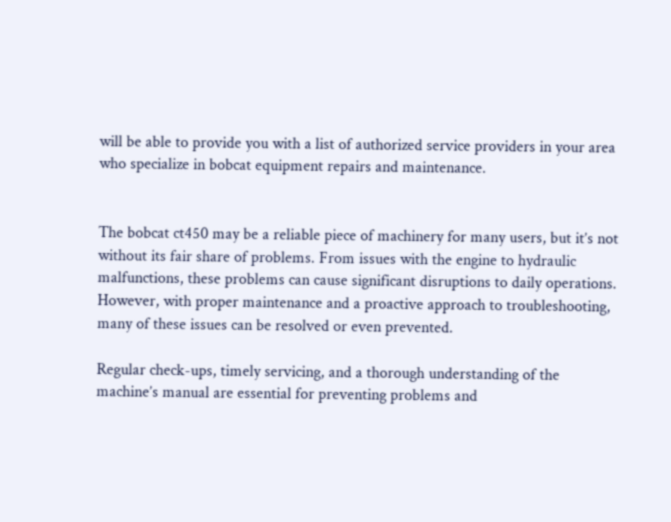will be able to provide you with a list of authorized service providers in your area who specialize in bobcat equipment repairs and maintenance.


The bobcat ct450 may be a reliable piece of machinery for many users, but it’s not without its fair share of problems. From issues with the engine to hydraulic malfunctions, these problems can cause significant disruptions to daily operations. However, with proper maintenance and a proactive approach to troubleshooting, many of these issues can be resolved or even prevented.

Regular check-ups, timely servicing, and a thorough understanding of the machine’s manual are essential for preventing problems and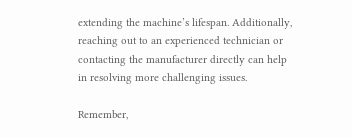extending the machine’s lifespan. Additionally, reaching out to an experienced technician or contacting the manufacturer directly can help in resolving more challenging issues.

Remember,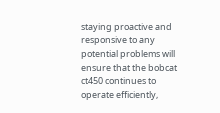staying proactive and responsive to any potential problems will ensure that the bobcat ct450 continues to operate efficiently,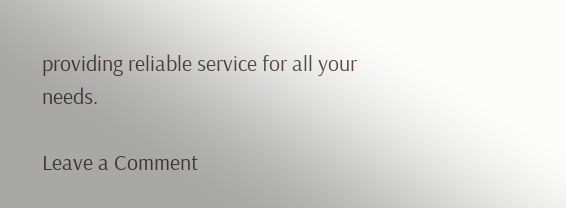providing reliable service for all your needs.

Leave a Comment